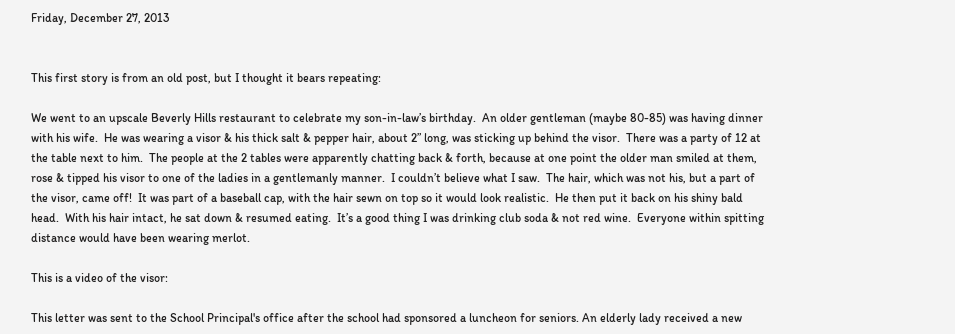Friday, December 27, 2013


This first story is from an old post, but I thought it bears repeating:

We went to an upscale Beverly Hills restaurant to celebrate my son-in-law’s birthday.  An older gentleman (maybe 80-85) was having dinner with his wife.  He was wearing a visor & his thick salt & pepper hair, about 2” long, was sticking up behind the visor.  There was a party of 12 at the table next to him.  The people at the 2 tables were apparently chatting back & forth, because at one point the older man smiled at them, rose & tipped his visor to one of the ladies in a gentlemanly manner.  I couldn’t believe what I saw.  The hair, which was not his, but a part of the visor, came off!  It was part of a baseball cap, with the hair sewn on top so it would look realistic.  He then put it back on his shiny bald head.  With his hair intact, he sat down & resumed eating.  It’s a good thing I was drinking club soda & not red wine.  Everyone within spitting distance would have been wearing merlot.

This is a video of the visor:

This letter was sent to the School Principal's office after the school had sponsored a luncheon for seniors. An elderly lady received a new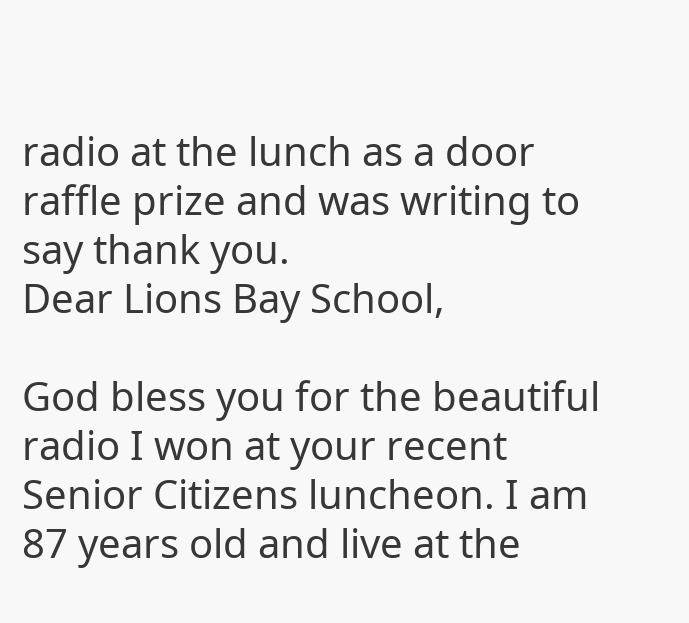radio at the lunch as a door raffle prize and was writing to say thank you.
Dear Lions Bay School,

God bless you for the beautiful radio I won at your recent Senior Citizens luncheon. I am 87 years old and live at the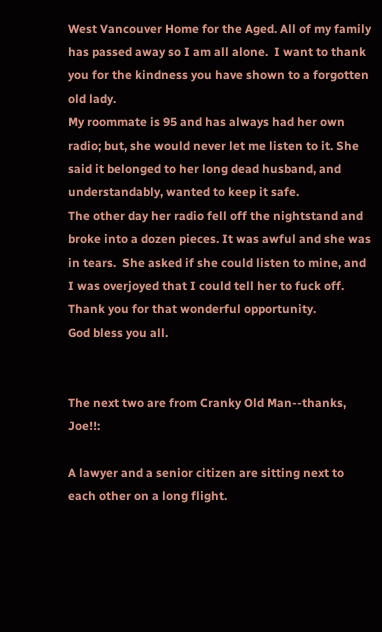West Vancouver Home for the Aged. All of my family has passed away so I am all alone.  I want to thank you for the kindness you have shown to a forgotten old lady.
My roommate is 95 and has always had her own radio; but, she would never let me listen to it. She said it belonged to her long dead husband, and understandably, wanted to keep it safe.
The other day her radio fell off the nightstand and broke into a dozen pieces. It was awful and she was in tears.  She asked if she could listen to mine, and I was overjoyed that I could tell her to fuck off.
Thank you for that wonderful opportunity.
God bless you all.


The next two are from Cranky Old Man--thanks, Joe!!:

A lawyer and a senior citizen are sitting next to each other on a long flight.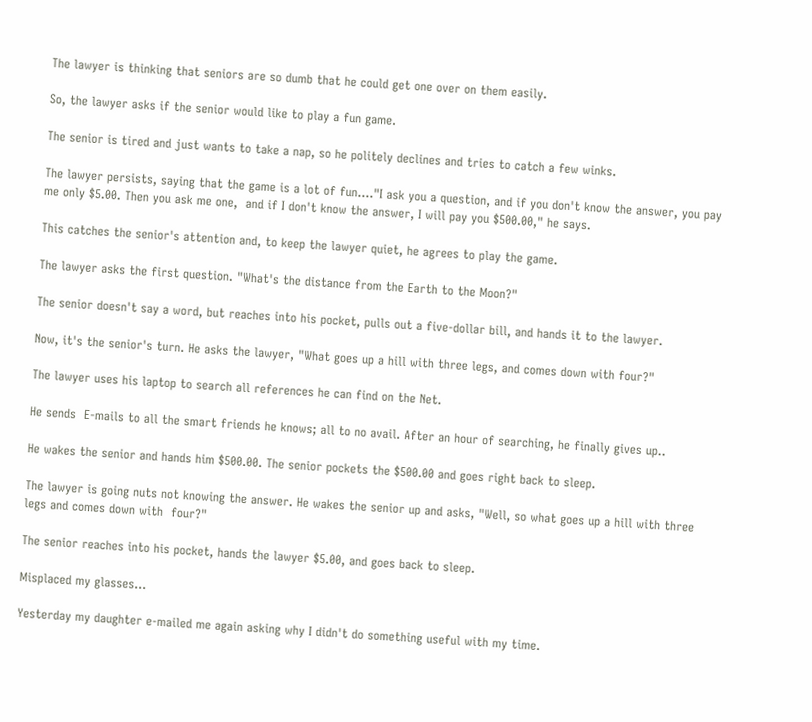The lawyer is thinking that seniors are so dumb that he could get one over on them easily.

So, the lawyer asks if the senior would like to play a fun game.

The senior is tired and just wants to take a nap, so he politely declines and tries to catch a few winks.

The lawyer persists, saying that the game is a lot of fun...."I ask you a question, and if you don't know the answer, you pay me only $5.00. Then you ask me one,  and if I don't know the answer, I will pay you $500.00," he says.

This catches the senior's attention and, to keep the lawyer quiet, he agrees to play the game.

The lawyer asks the first question. "What's the distance from the Earth to the Moon?"

The senior doesn't say a word, but reaches into his pocket, pulls out a five-dollar bill, and hands it to the lawyer.

Now, it's the senior's turn. He asks the lawyer, "What goes up a hill with three legs, and comes down with four?"

The lawyer uses his laptop to search all references he can find on the Net.

He sends  E-mails to all the smart friends he knows; all to no avail. After an hour of searching, he finally gives up..

He wakes the senior and hands him $500.00. The senior pockets the $500.00 and goes right back to sleep.

The lawyer is going nuts not knowing the answer. He wakes the senior up and asks, "Well, so what goes up a hill with three legs and comes down with  four?"

The senior reaches into his pocket, hands the lawyer $5.00, and goes back to sleep.

Misplaced my glasses...

Yesterday my daughter e-mailed me again asking why I didn't do something useful with my time.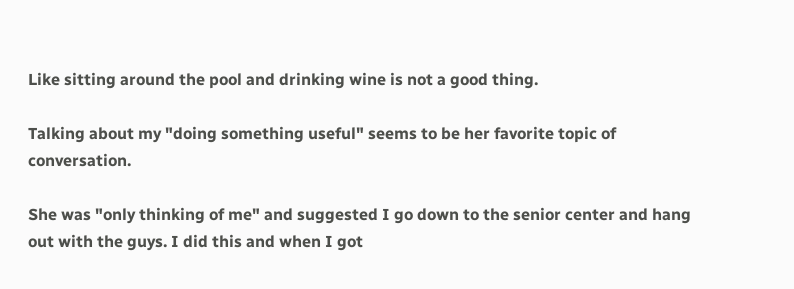Like sitting around the pool and drinking wine is not a good thing.

Talking about my "doing something useful" seems to be her favorite topic of conversation.

She was "only thinking of me" and suggested I go down to the senior center and hang out with the guys. I did this and when I got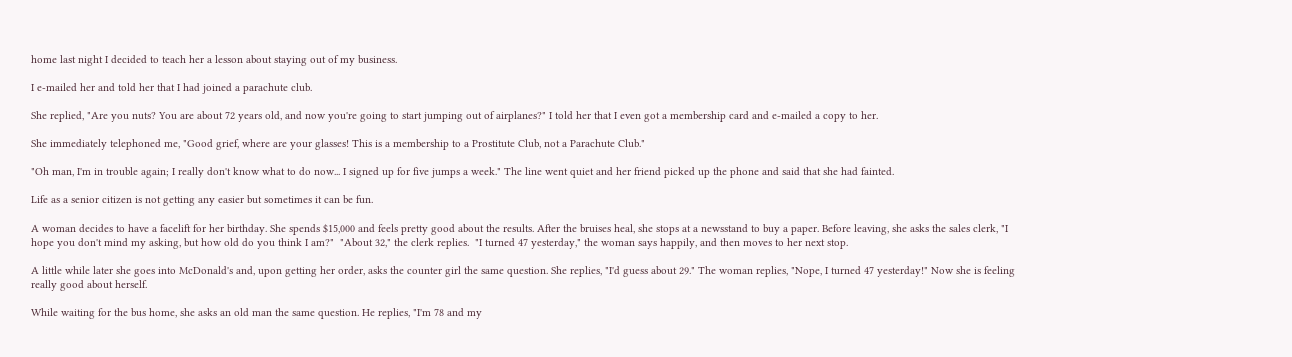home last night I decided to teach her a lesson about staying out of my business.

I e-mailed her and told her that I had joined a parachute club.

She replied, "Are you nuts? You are about 72 years old, and now you're going to start jumping out of airplanes?" I told her that I even got a membership card and e-mailed a copy to her.

She immediately telephoned me, "Good grief, where are your glasses! This is a membership to a Prostitute Club, not a Parachute Club."

"Oh man, I'm in trouble again; I really don't know what to do now... I signed up for five jumps a week." The line went quiet and her friend picked up the phone and said that she had fainted.

Life as a senior citizen is not getting any easier but sometimes it can be fun.

A woman decides to have a facelift for her birthday. She spends $15,000 and feels pretty good about the results. After the bruises heal, she stops at a newsstand to buy a paper. Before leaving, she asks the sales clerk, "I hope you don't mind my asking, but how old do you think I am?"  "About 32," the clerk replies.  "I turned 47 yesterday," the woman says happily, and then moves to her next stop.

A little while later she goes into McDonald's and, upon getting her order, asks the counter girl the same question. She replies, "I'd guess about 29." The woman replies, "Nope, I turned 47 yesterday!" Now she is feeling really good about herself.

While waiting for the bus home, she asks an old man the same question. He replies, "I'm 78 and my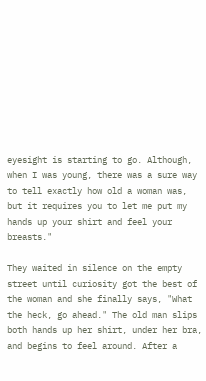eyesight is starting to go. Although, when I was young, there was a sure way to tell exactly how old a woman was, but it requires you to let me put my hands up your shirt and feel your breasts."

They waited in silence on the empty street until curiosity got the best of the woman and she finally says, "What the heck, go ahead." The old man slips both hands up her shirt, under her bra, and begins to feel around. After a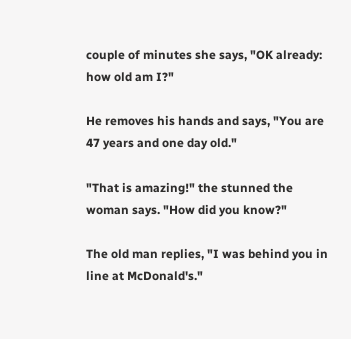couple of minutes she says, "OK already: how old am I?"

He removes his hands and says, "You are 47 years and one day old."

"That is amazing!" the stunned the woman says. "How did you know?"

The old man replies, "I was behind you in line at McDonald's."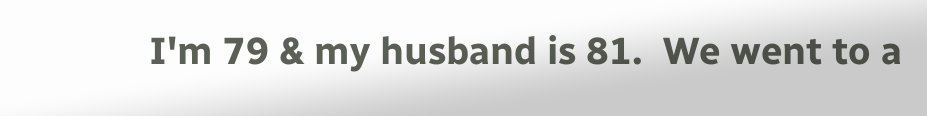I'm 79 & my husband is 81.  We went to a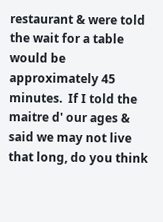restaurant & were told the wait for a table would be approximately 45 minutes.  If I told the maitre d' our ages & said we may not live that long, do you think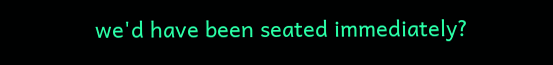we'd have been seated immediately?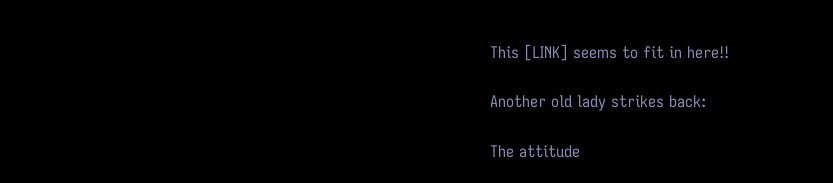This [LINK] seems to fit in here!!

Another old lady strikes back:

The attitude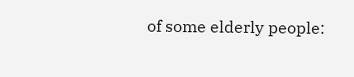of some elderly people: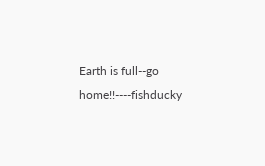Earth is full--go home!!----fishducky